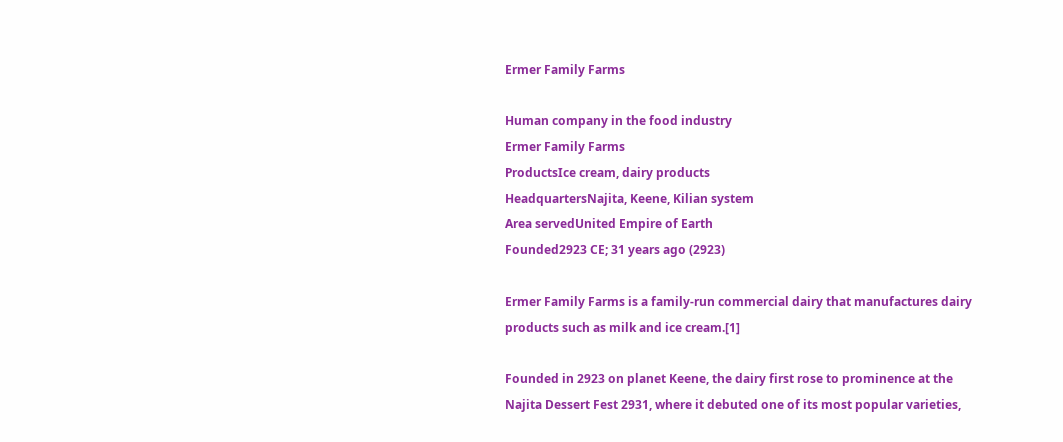Ermer Family Farms

Human company in the food industry
Ermer Family Farms
ProductsIce cream, dairy products
HeadquartersNajita, Keene, Kilian system
Area servedUnited Empire of Earth
Founded2923 CE; 31 years ago (2923)

Ermer Family Farms is a family-run commercial dairy that manufactures dairy products such as milk and ice cream.[1]

Founded in 2923 on planet Keene, the dairy first rose to prominence at the Najita Dessert Fest 2931, where it debuted one of its most popular varieties,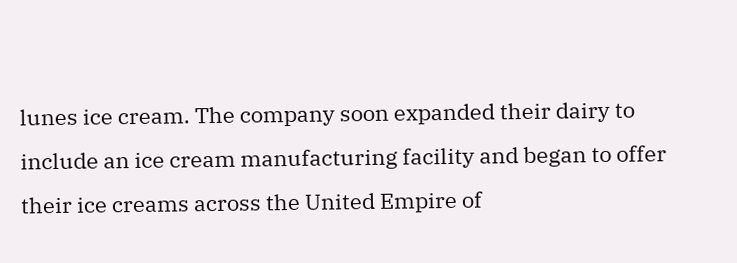lunes ice cream. The company soon expanded their dairy to include an ice cream manufacturing facility and began to offer their ice creams across the United Empire of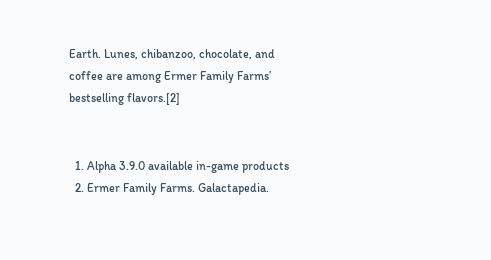Earth. Lunes, chibanzoo, chocolate, and coffee are among Ermer Family Farms’ bestselling flavors.[2]


  1. Alpha 3.9.0 available in-game products
  2. Ermer Family Farms. Galactapedia.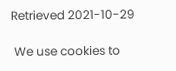Retrieved 2021-10-29

 We use cookies to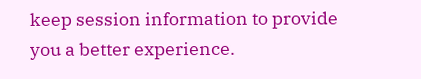keep session information to provide you a better experience.